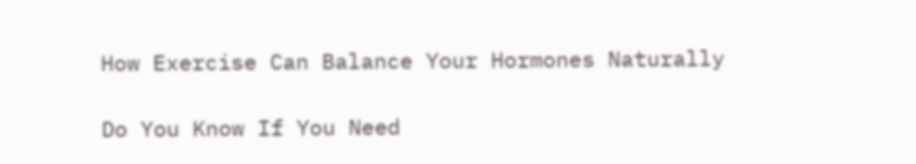How Exercise Can Balance Your Hormones Naturally

Do You Know If You Need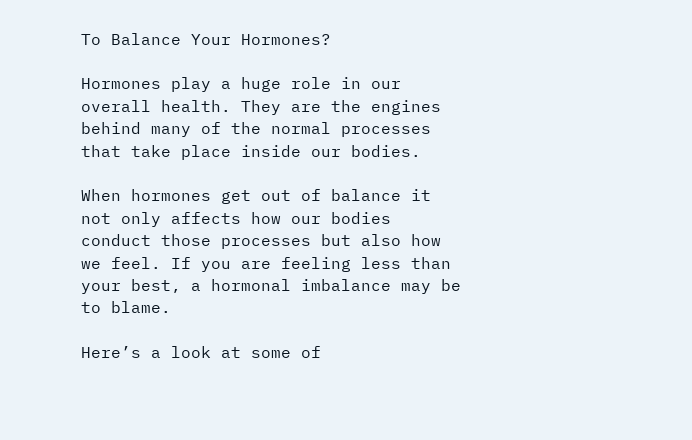To Balance Your Hormones?

Hormones play a huge role in our overall health. They are the engines behind many of the normal processes that take place inside our bodies.

When hormones get out of balance it not only affects how our bodies conduct those processes but also how we feel. If you are feeling less than your best, a hormonal imbalance may be to blame.

Here’s a look at some of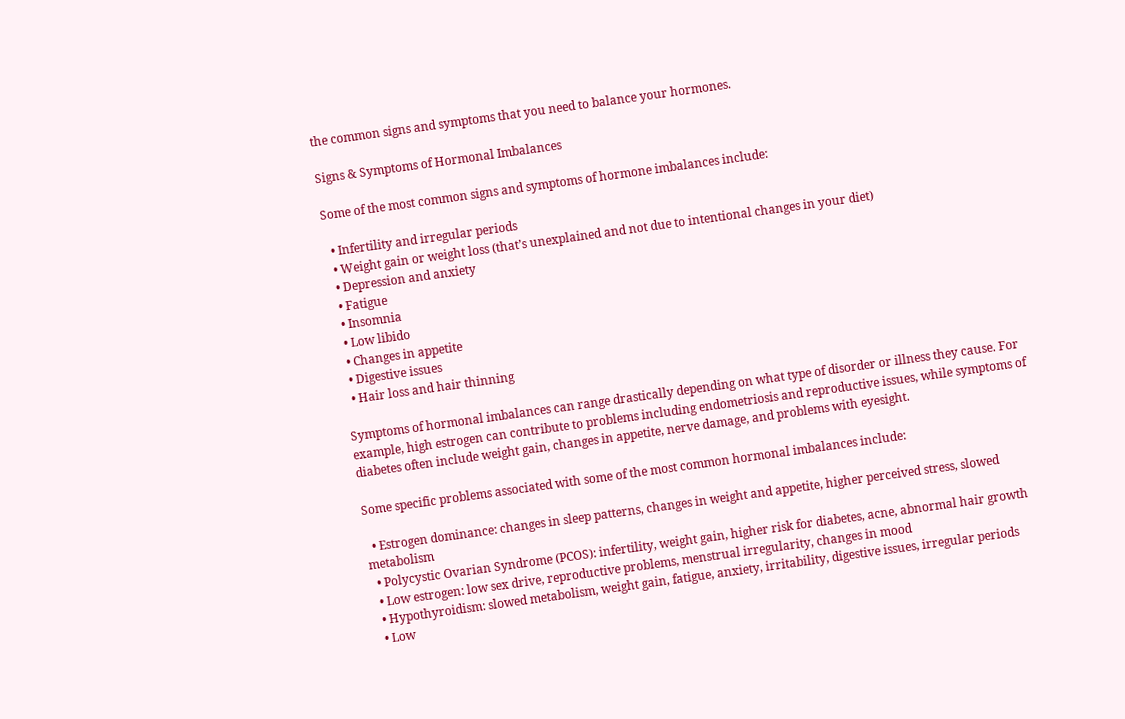the common signs and symptoms that you need to balance your hormones.

Signs & Symptoms of Hormonal Imbalances

Some of the most common signs and symptoms of hormone imbalances include:

  • Infertility and irregular periods
  • Weight gain or weight loss (that’s unexplained and not due to intentional changes in your diet)
  • Depression and anxiety
  • Fatigue
  • Insomnia
  • Low libido
  • Changes in appetite
  • Digestive issues
  • Hair loss and hair thinning

Symptoms of hormonal imbalances can range drastically depending on what type of disorder or illness they cause. For example, high estrogen can contribute to problems including endometriosis and reproductive issues, while symptoms of diabetes often include weight gain, changes in appetite, nerve damage, and problems with eyesight.

Some specific problems associated with some of the most common hormonal imbalances include:

  • Estrogen dominance: changes in sleep patterns, changes in weight and appetite, higher perceived stress, slowed metabolism
  • Polycystic Ovarian Syndrome (PCOS): infertility, weight gain, higher risk for diabetes, acne, abnormal hair growth
  • Low estrogen: low sex drive, reproductive problems, menstrual irregularity, changes in mood
  • Hypothyroidism: slowed metabolism, weight gain, fatigue, anxiety, irritability, digestive issues, irregular periods
  • Low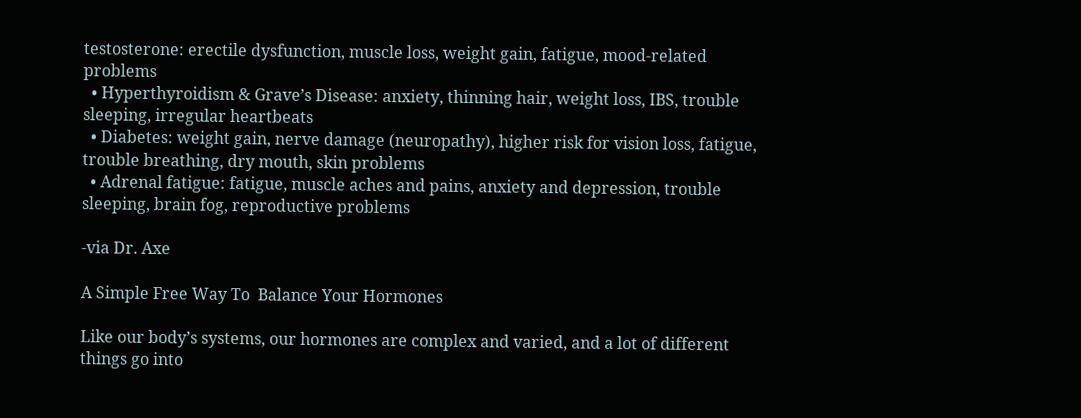testosterone: erectile dysfunction, muscle loss, weight gain, fatigue, mood-related problems
  • Hyperthyroidism & Grave’s Disease: anxiety, thinning hair, weight loss, IBS, trouble sleeping, irregular heartbeats
  • Diabetes: weight gain, nerve damage (neuropathy), higher risk for vision loss, fatigue, trouble breathing, dry mouth, skin problems
  • Adrenal fatigue: fatigue, muscle aches and pains, anxiety and depression, trouble sleeping, brain fog, reproductive problems

-via Dr. Axe

A Simple Free Way To  Balance Your Hormones

Like our body’s systems, our hormones are complex and varied, and a lot of different things go into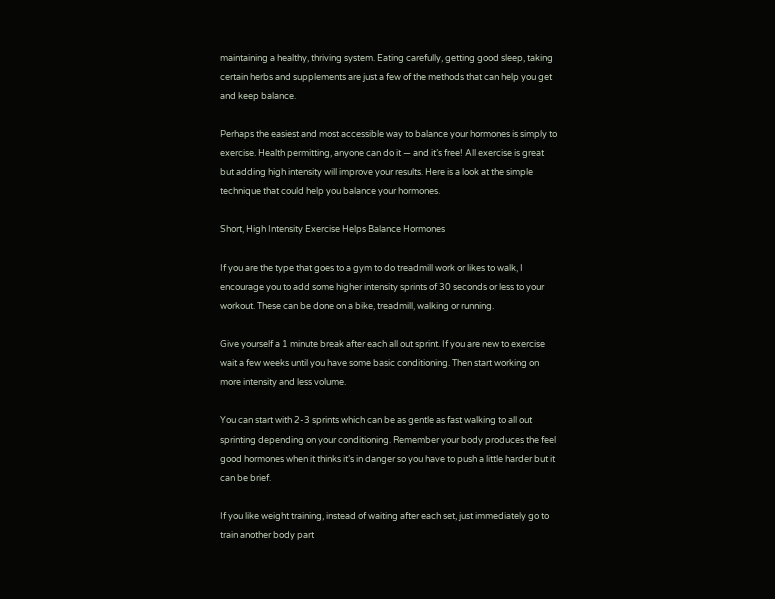maintaining a healthy, thriving system. Eating carefully, getting good sleep, taking certain herbs and supplements are just a few of the methods that can help you get and keep balance.

Perhaps the easiest and most accessible way to balance your hormones is simply to exercise. Health permitting, anyone can do it — and it’s free! All exercise is great but adding high intensity will improve your results. Here is a look at the simple technique that could help you balance your hormones.

Short, High Intensity Exercise Helps Balance Hormones

If you are the type that goes to a gym to do treadmill work or likes to walk, I encourage you to add some higher intensity sprints of 30 seconds or less to your workout. These can be done on a bike, treadmill, walking or running.

Give yourself a 1 minute break after each all out sprint. If you are new to exercise wait a few weeks until you have some basic conditioning. Then start working on more intensity and less volume.

You can start with 2-3 sprints which can be as gentle as fast walking to all out sprinting depending on your conditioning. Remember your body produces the feel good hormones when it thinks it’s in danger so you have to push a little harder but it can be brief.

If you like weight training, instead of waiting after each set, just immediately go to train another body part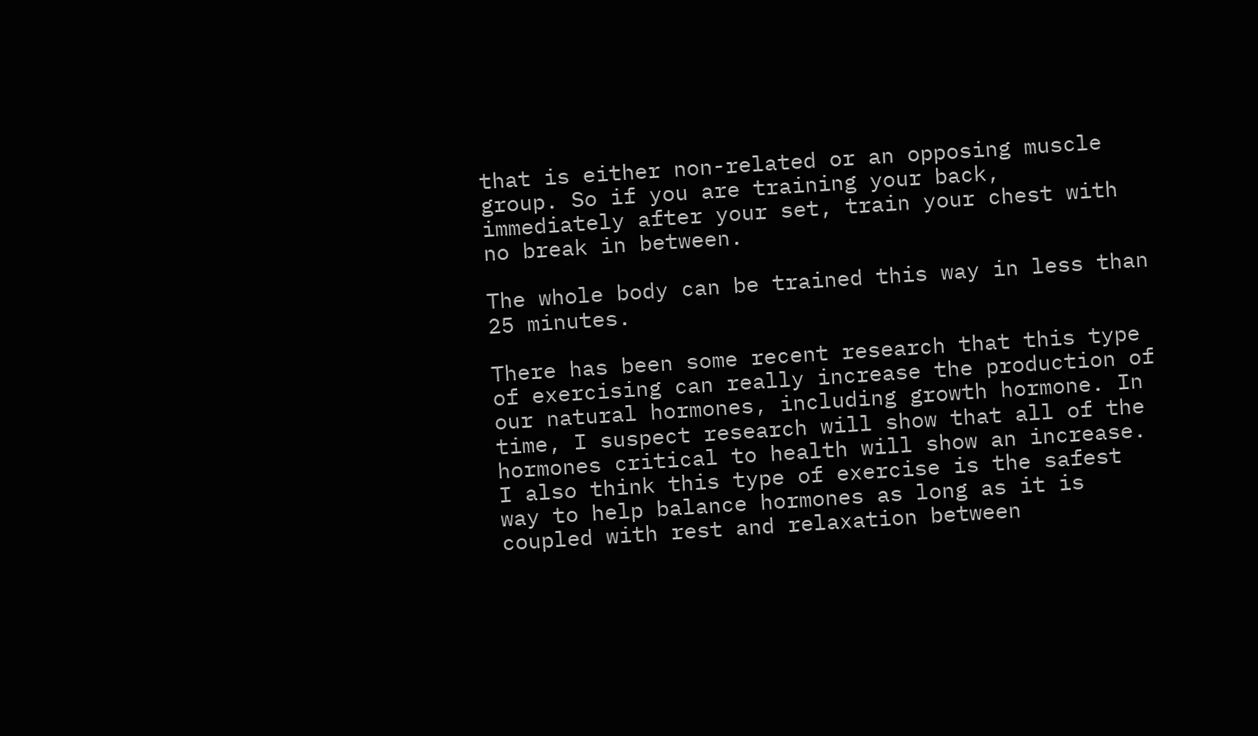that is either non-related or an opposing muscle group. So if you are training your back, immediately after your set, train your chest with no break in between.

The whole body can be trained this way in less than 25 minutes.

There has been some recent research that this type of exercising can really increase the production of our natural hormones, including growth hormone. In time, I suspect research will show that all of the hormones critical to health will show an increase. I also think this type of exercise is the safest way to help balance hormones as long as it is coupled with rest and relaxation between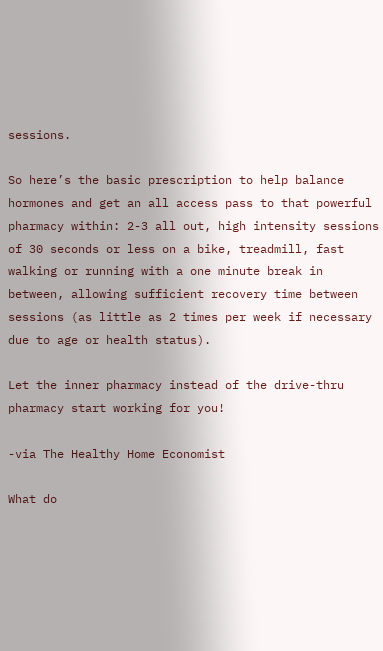sessions.

So here’s the basic prescription to help balance hormones and get an all access pass to that powerful pharmacy within: 2-3 all out, high intensity sessions of 30 seconds or less on a bike, treadmill, fast walking or running with a one minute break in between, allowing sufficient recovery time between sessions (as little as 2 times per week if necessary due to age or health status).

Let the inner pharmacy instead of the drive-thru pharmacy start working for you!

-via The Healthy Home Economist

What do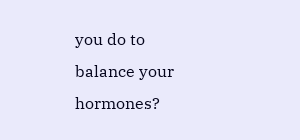you do to balance your hormones?